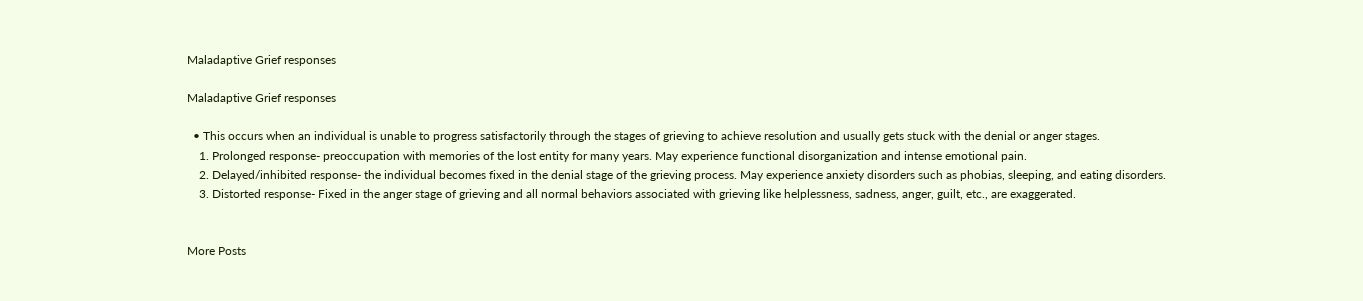Maladaptive Grief responses

Maladaptive Grief responses

  • This occurs when an individual is unable to progress satisfactorily through the stages of grieving to achieve resolution and usually gets stuck with the denial or anger stages.
    1. Prolonged response- preoccupation with memories of the lost entity for many years. May experience functional disorganization and intense emotional pain.
    2. Delayed/inhibited response- the individual becomes fixed in the denial stage of the grieving process. May experience anxiety disorders such as phobias, sleeping, and eating disorders.
    3. Distorted response- Fixed in the anger stage of grieving and all normal behaviors associated with grieving like helplessness, sadness, anger, guilt, etc., are exaggerated.


More Posts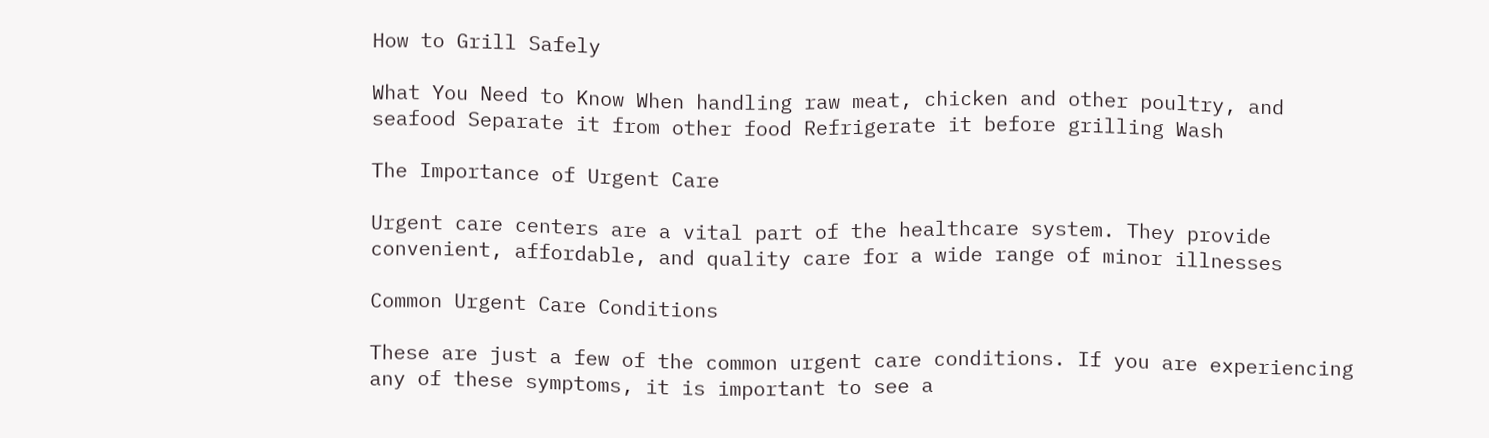How to Grill Safely

What You Need to Know When handling raw meat, chicken and other poultry, and seafood Separate it from other food Refrigerate it before grilling Wash

The Importance of Urgent Care

Urgent care centers are a vital part of the healthcare system. They provide convenient, affordable, and quality care for a wide range of minor illnesses

Common Urgent Care Conditions

These are just a few of the common urgent care conditions. If you are experiencing any of these symptoms, it is important to see a